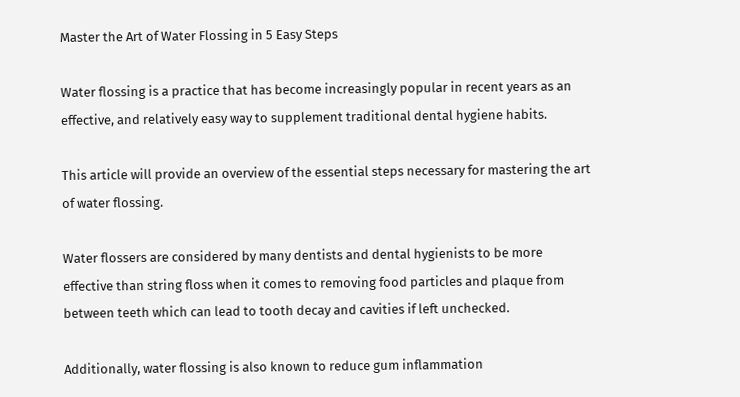Master the Art of Water Flossing in 5 Easy Steps

Water flossing is a practice that has become increasingly popular in recent years as an effective, and relatively easy way to supplement traditional dental hygiene habits.

This article will provide an overview of the essential steps necessary for mastering the art of water flossing.

Water flossers are considered by many dentists and dental hygienists to be more effective than string floss when it comes to removing food particles and plaque from between teeth which can lead to tooth decay and cavities if left unchecked.

Additionally, water flossing is also known to reduce gum inflammation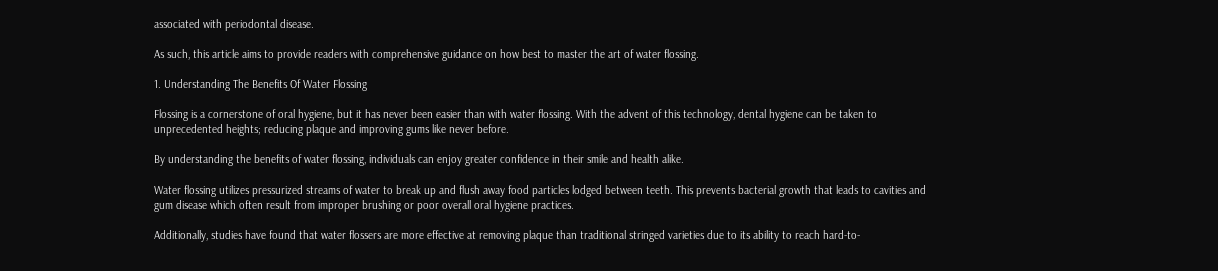associated with periodontal disease.

As such, this article aims to provide readers with comprehensive guidance on how best to master the art of water flossing.

1. Understanding The Benefits Of Water Flossing

Flossing is a cornerstone of oral hygiene, but it has never been easier than with water flossing. With the advent of this technology, dental hygiene can be taken to unprecedented heights; reducing plaque and improving gums like never before.

By understanding the benefits of water flossing, individuals can enjoy greater confidence in their smile and health alike.

Water flossing utilizes pressurized streams of water to break up and flush away food particles lodged between teeth. This prevents bacterial growth that leads to cavities and gum disease which often result from improper brushing or poor overall oral hygiene practices.

Additionally, studies have found that water flossers are more effective at removing plaque than traditional stringed varieties due to its ability to reach hard-to-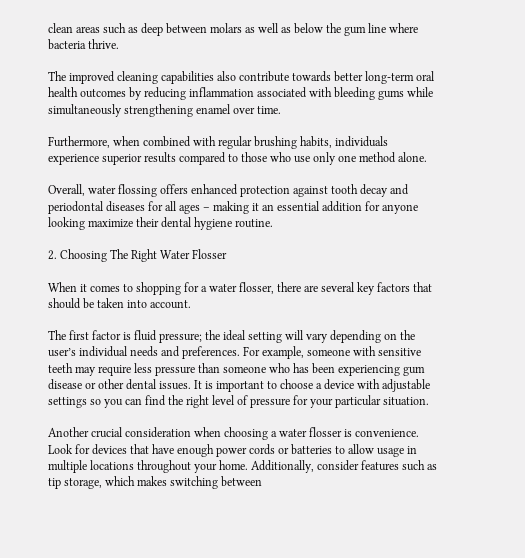clean areas such as deep between molars as well as below the gum line where bacteria thrive.

The improved cleaning capabilities also contribute towards better long-term oral health outcomes by reducing inflammation associated with bleeding gums while simultaneously strengthening enamel over time.

Furthermore, when combined with regular brushing habits, individuals experience superior results compared to those who use only one method alone.

Overall, water flossing offers enhanced protection against tooth decay and periodontal diseases for all ages – making it an essential addition for anyone looking maximize their dental hygiene routine.

2. Choosing The Right Water Flosser

When it comes to shopping for a water flosser, there are several key factors that should be taken into account.

The first factor is fluid pressure; the ideal setting will vary depending on the user’s individual needs and preferences. For example, someone with sensitive teeth may require less pressure than someone who has been experiencing gum disease or other dental issues. It is important to choose a device with adjustable settings so you can find the right level of pressure for your particular situation.

Another crucial consideration when choosing a water flosser is convenience. Look for devices that have enough power cords or batteries to allow usage in multiple locations throughout your home. Additionally, consider features such as tip storage, which makes switching between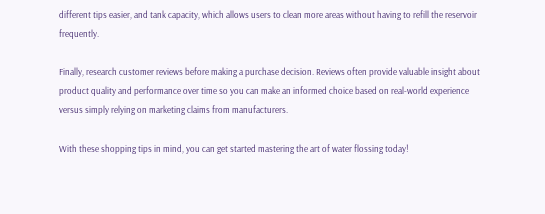different tips easier, and tank capacity, which allows users to clean more areas without having to refill the reservoir frequently.

Finally, research customer reviews before making a purchase decision. Reviews often provide valuable insight about product quality and performance over time so you can make an informed choice based on real-world experience versus simply relying on marketing claims from manufacturers.

With these shopping tips in mind, you can get started mastering the art of water flossing today!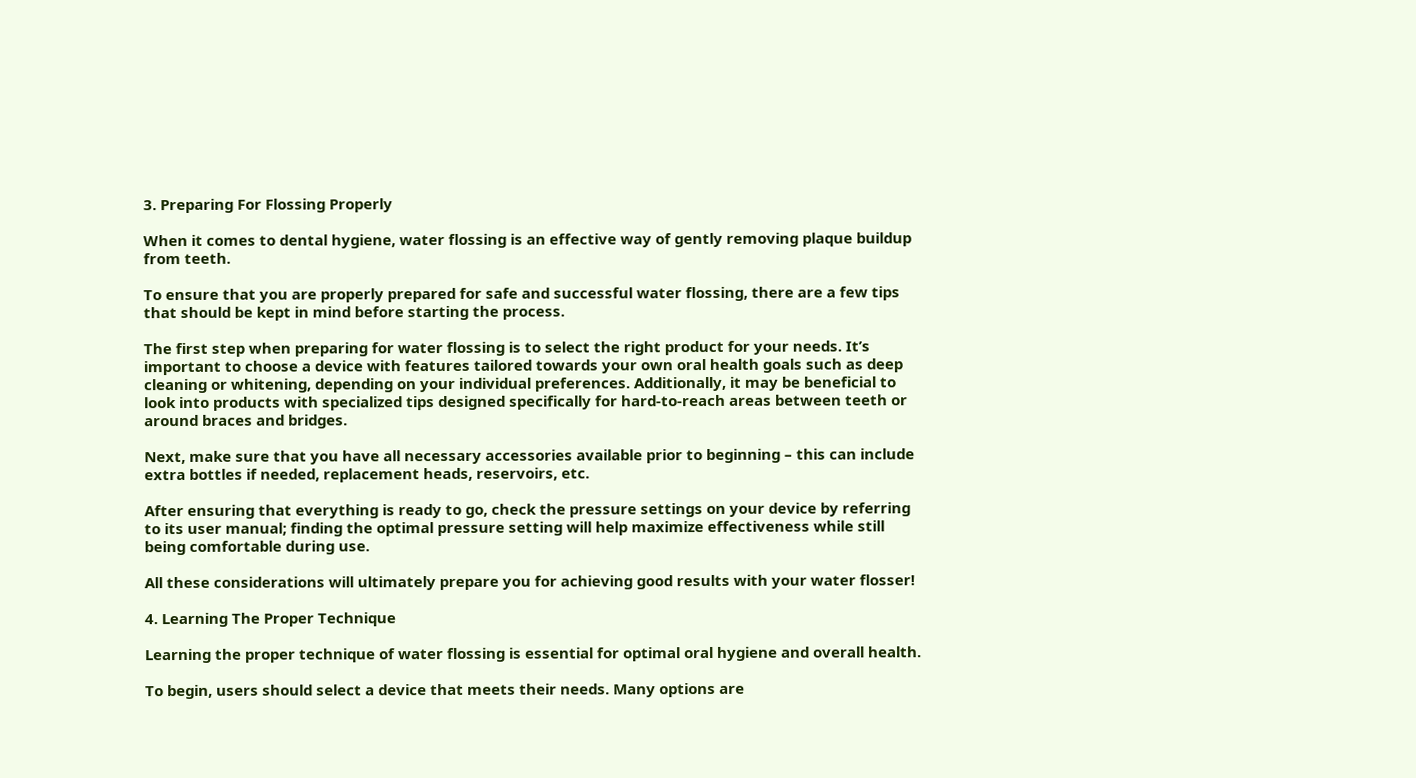3. Preparing For Flossing Properly

When it comes to dental hygiene, water flossing is an effective way of gently removing plaque buildup from teeth.

To ensure that you are properly prepared for safe and successful water flossing, there are a few tips that should be kept in mind before starting the process.

The first step when preparing for water flossing is to select the right product for your needs. It’s important to choose a device with features tailored towards your own oral health goals such as deep cleaning or whitening, depending on your individual preferences. Additionally, it may be beneficial to look into products with specialized tips designed specifically for hard-to-reach areas between teeth or around braces and bridges.

Next, make sure that you have all necessary accessories available prior to beginning – this can include extra bottles if needed, replacement heads, reservoirs, etc.

After ensuring that everything is ready to go, check the pressure settings on your device by referring to its user manual; finding the optimal pressure setting will help maximize effectiveness while still being comfortable during use.

All these considerations will ultimately prepare you for achieving good results with your water flosser!

4. Learning The Proper Technique

Learning the proper technique of water flossing is essential for optimal oral hygiene and overall health.

To begin, users should select a device that meets their needs. Many options are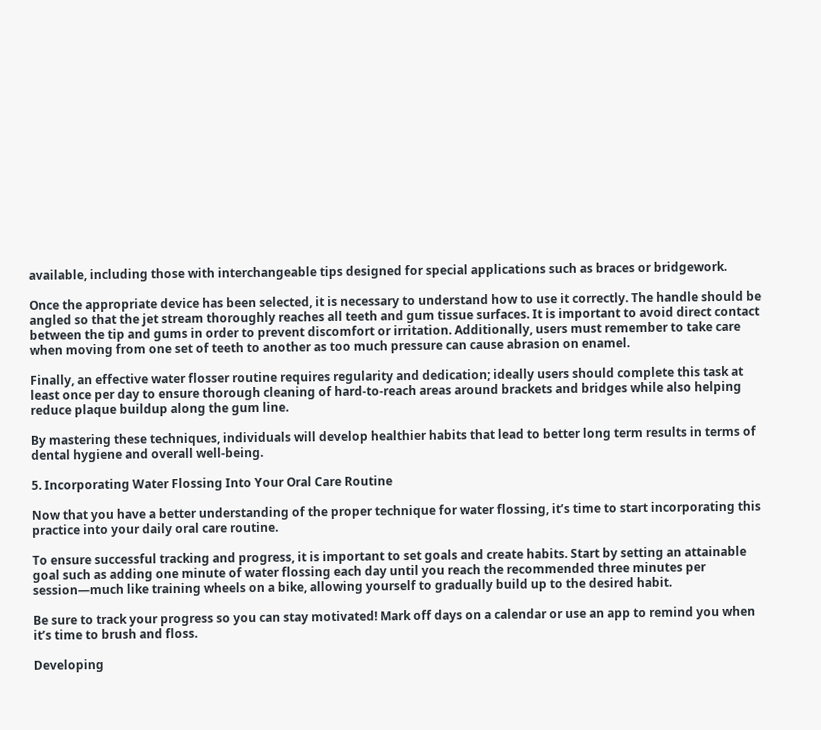available, including those with interchangeable tips designed for special applications such as braces or bridgework.

Once the appropriate device has been selected, it is necessary to understand how to use it correctly. The handle should be angled so that the jet stream thoroughly reaches all teeth and gum tissue surfaces. It is important to avoid direct contact between the tip and gums in order to prevent discomfort or irritation. Additionally, users must remember to take care when moving from one set of teeth to another as too much pressure can cause abrasion on enamel.

Finally, an effective water flosser routine requires regularity and dedication; ideally users should complete this task at least once per day to ensure thorough cleaning of hard-to-reach areas around brackets and bridges while also helping reduce plaque buildup along the gum line.

By mastering these techniques, individuals will develop healthier habits that lead to better long term results in terms of dental hygiene and overall well-being.

5. Incorporating Water Flossing Into Your Oral Care Routine

Now that you have a better understanding of the proper technique for water flossing, it’s time to start incorporating this practice into your daily oral care routine.

To ensure successful tracking and progress, it is important to set goals and create habits. Start by setting an attainable goal such as adding one minute of water flossing each day until you reach the recommended three minutes per session—much like training wheels on a bike, allowing yourself to gradually build up to the desired habit.

Be sure to track your progress so you can stay motivated! Mark off days on a calendar or use an app to remind you when it’s time to brush and floss.

Developing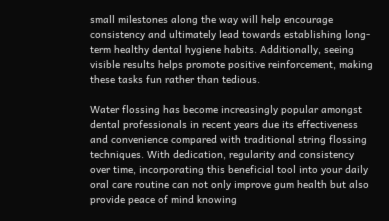small milestones along the way will help encourage consistency and ultimately lead towards establishing long-term healthy dental hygiene habits. Additionally, seeing visible results helps promote positive reinforcement, making these tasks fun rather than tedious.

Water flossing has become increasingly popular amongst dental professionals in recent years due its effectiveness and convenience compared with traditional string flossing techniques. With dedication, regularity and consistency over time, incorporating this beneficial tool into your daily oral care routine can not only improve gum health but also provide peace of mind knowing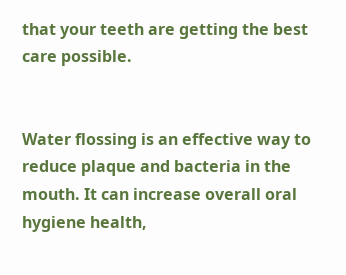that your teeth are getting the best care possible.


Water flossing is an effective way to reduce plaque and bacteria in the mouth. It can increase overall oral hygiene health,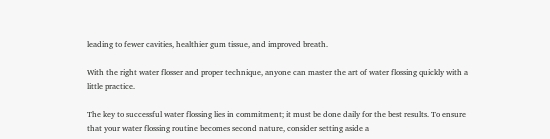leading to fewer cavities, healthier gum tissue, and improved breath.

With the right water flosser and proper technique, anyone can master the art of water flossing quickly with a little practice.

The key to successful water flossing lies in commitment; it must be done daily for the best results. To ensure that your water flossing routine becomes second nature, consider setting aside a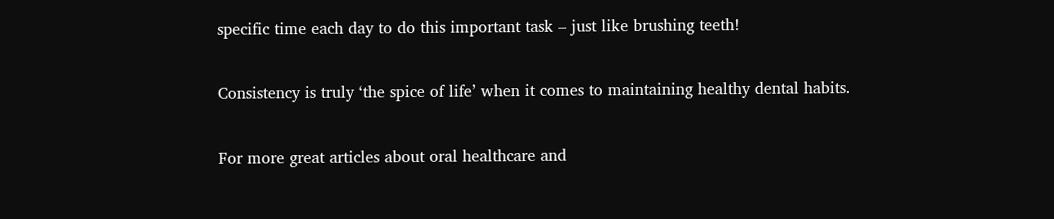specific time each day to do this important task – just like brushing teeth!

Consistency is truly ‘the spice of life’ when it comes to maintaining healthy dental habits.

For more great articles about oral healthcare and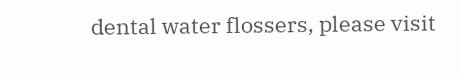dental water flossers, please visit